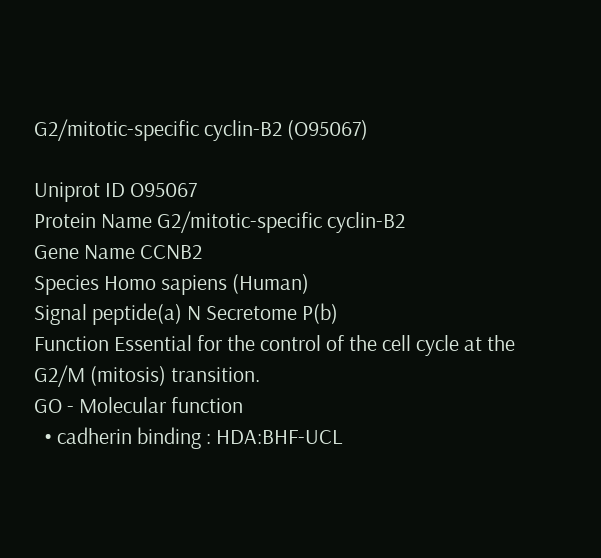G2/mitotic-specific cyclin-B2 (O95067)

Uniprot ID O95067
Protein Name G2/mitotic-specific cyclin-B2
Gene Name CCNB2
Species Homo sapiens (Human)
Signal peptide(a) N Secretome P(b)
Function Essential for the control of the cell cycle at the G2/M (mitosis) transition.
GO - Molecular function
  • cadherin binding : HDA:BHF-UCL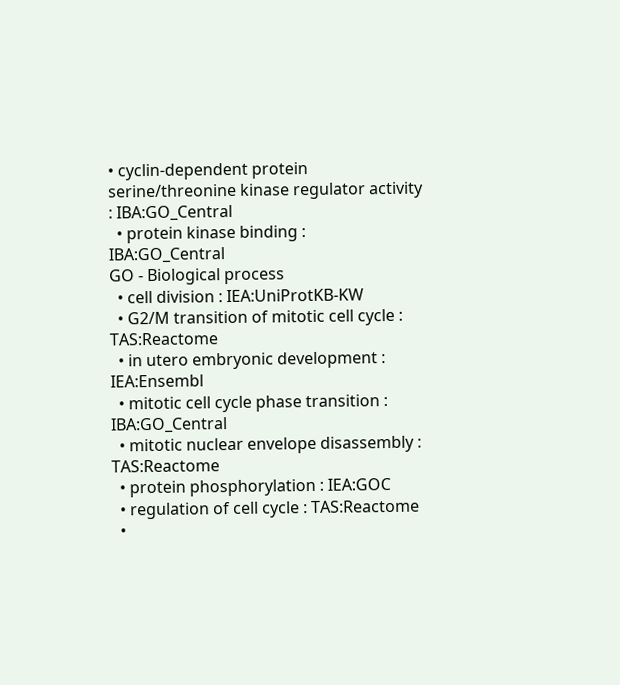• cyclin-dependent protein serine/threonine kinase regulator activity : IBA:GO_Central
  • protein kinase binding : IBA:GO_Central
GO - Biological process
  • cell division : IEA:UniProtKB-KW
  • G2/M transition of mitotic cell cycle : TAS:Reactome
  • in utero embryonic development : IEA:Ensembl
  • mitotic cell cycle phase transition : IBA:GO_Central
  • mitotic nuclear envelope disassembly : TAS:Reactome
  • protein phosphorylation : IEA:GOC
  • regulation of cell cycle : TAS:Reactome
  •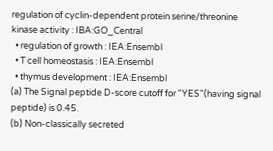regulation of cyclin-dependent protein serine/threonine kinase activity : IBA:GO_Central
  • regulation of growth : IEA:Ensembl
  • T cell homeostasis : IEA:Ensembl
  • thymus development : IEA:Ensembl
(a) The Signal peptide D-score cutoff for "YES"(having signal peptide) is 0.45.
(b) Non-classically secreted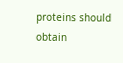proteins should obtain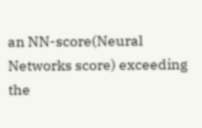an NN-score(Neural Networks score) exceeding the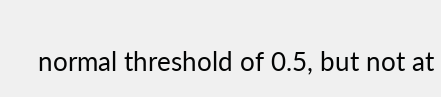normal threshold of 0.5, but not at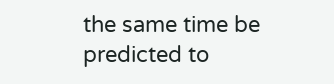the same time be predicted to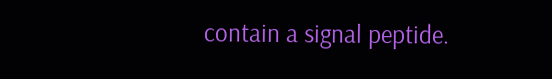contain a signal peptide.